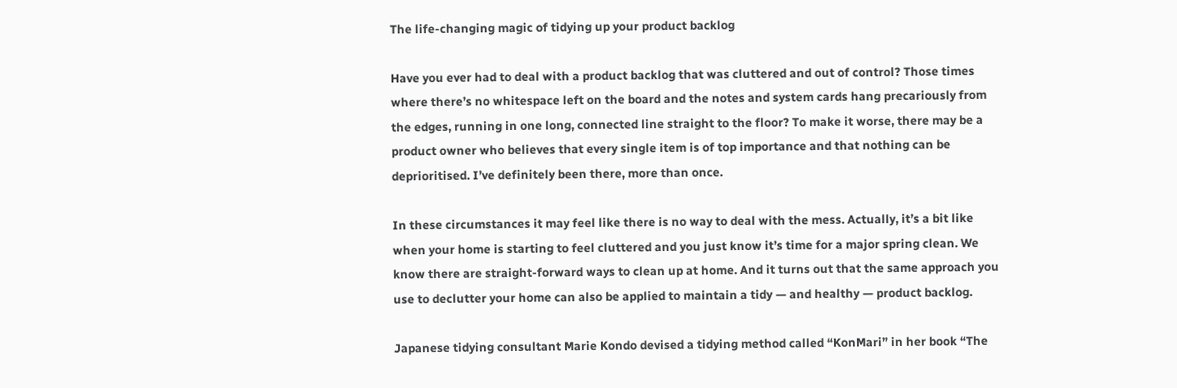The life-changing magic of tidying up your product backlog

Have you ever had to deal with a product backlog that was cluttered and out of control? Those times where there’s no whitespace left on the board and the notes and system cards hang precariously from the edges, running in one long, connected line straight to the floor? To make it worse, there may be a product owner who believes that every single item is of top importance and that nothing can be deprioritised. I’ve definitely been there, more than once.

In these circumstances it may feel like there is no way to deal with the mess. Actually, it’s a bit like when your home is starting to feel cluttered and you just know it’s time for a major spring clean. We know there are straight-forward ways to clean up at home. And it turns out that the same approach you use to declutter your home can also be applied to maintain a tidy — and healthy — product backlog.

Japanese tidying consultant Marie Kondo devised a tidying method called “KonMari” in her book “The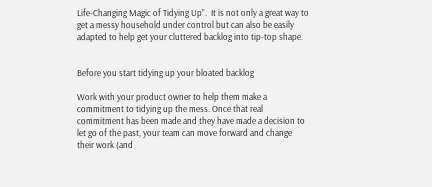Life-Changing Magic of Tidying Up”.  It is not only a great way to get a messy household under control but can also be easily adapted to help get your cluttered backlog into tip-top shape.


Before you start tidying up your bloated backlog

Work with your product owner to help them make a commitment to tidying up the mess. Once that real commitment has been made and they have made a decision to let go of the past, your team can move forward and change their work (and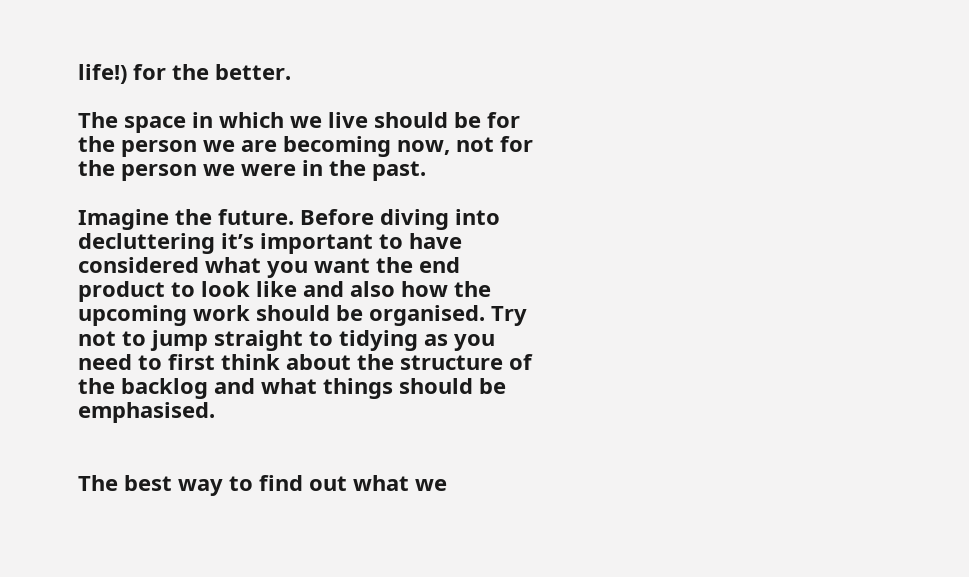life!) for the better.

The space in which we live should be for the person we are becoming now, not for the person we were in the past.

Imagine the future. Before diving into decluttering it’s important to have considered what you want the end product to look like and also how the upcoming work should be organised. Try not to jump straight to tidying as you need to first think about the structure of the backlog and what things should be emphasised.


The best way to find out what we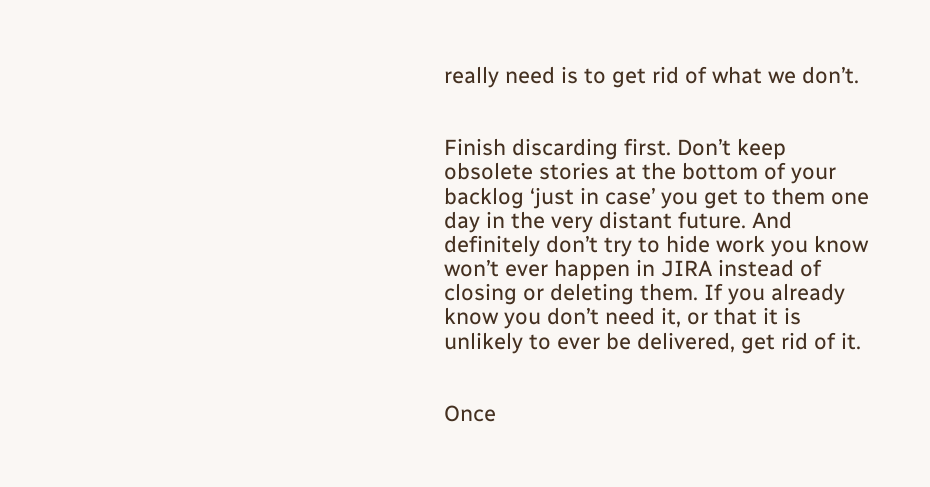really need is to get rid of what we don’t.


Finish discarding first. Don’t keep obsolete stories at the bottom of your backlog ‘just in case’ you get to them one day in the very distant future. And definitely don’t try to hide work you know won’t ever happen in JIRA instead of closing or deleting them. If you already know you don’t need it, or that it is unlikely to ever be delivered, get rid of it.


Once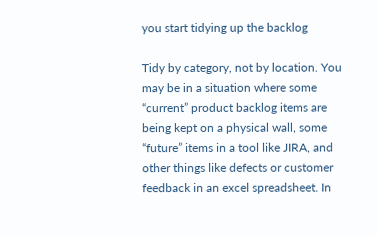you start tidying up the backlog

Tidy by category, not by location. You may be in a situation where some “current” product backlog items are being kept on a physical wall, some “future” items in a tool like JIRA, and other things like defects or customer feedback in an excel spreadsheet. In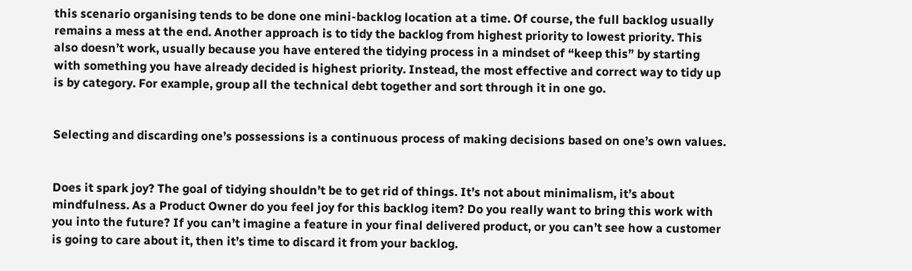this scenario organising tends to be done one mini-backlog location at a time. Of course, the full backlog usually remains a mess at the end. Another approach is to tidy the backlog from highest priority to lowest priority. This also doesn’t work, usually because you have entered the tidying process in a mindset of “keep this” by starting with something you have already decided is highest priority. Instead, the most effective and correct way to tidy up is by category. For example, group all the technical debt together and sort through it in one go.


Selecting and discarding one’s possessions is a continuous process of making decisions based on one’s own values.


Does it spark joy? The goal of tidying shouldn’t be to get rid of things. It’s not about minimalism, it’s about mindfulness. As a Product Owner do you feel joy for this backlog item? Do you really want to bring this work with you into the future? If you can’t imagine a feature in your final delivered product, or you can’t see how a customer is going to care about it, then it’s time to discard it from your backlog.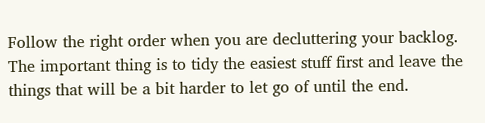Follow the right order when you are decluttering your backlog. The important thing is to tidy the easiest stuff first and leave the things that will be a bit harder to let go of until the end.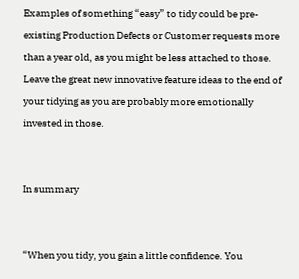Examples of something “easy” to tidy could be pre-existing Production Defects or Customer requests more than a year old, as you might be less attached to those. Leave the great new innovative feature ideas to the end of your tidying as you are probably more emotionally invested in those.


In summary


“When you tidy, you gain a little confidence. You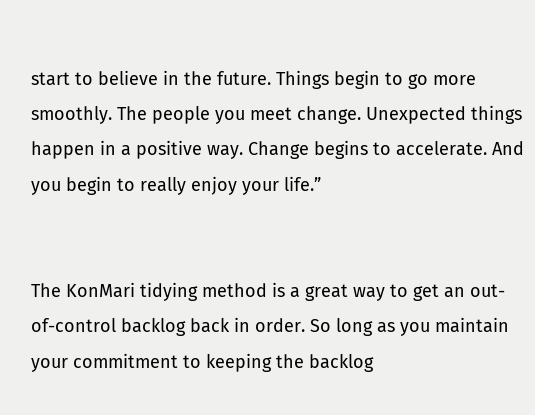start to believe in the future. Things begin to go more smoothly. The people you meet change. Unexpected things happen in a positive way. Change begins to accelerate. And you begin to really enjoy your life.”


The KonMari tidying method is a great way to get an out-of-control backlog back in order. So long as you maintain your commitment to keeping the backlog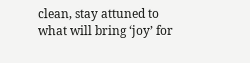clean, stay attuned to what will bring ‘joy’ for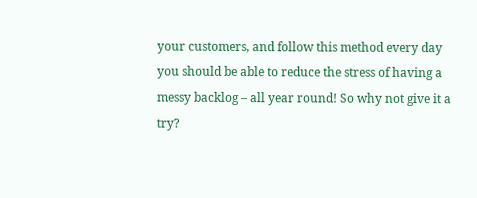your customers, and follow this method every day you should be able to reduce the stress of having a messy backlog – all year round! So why not give it a try?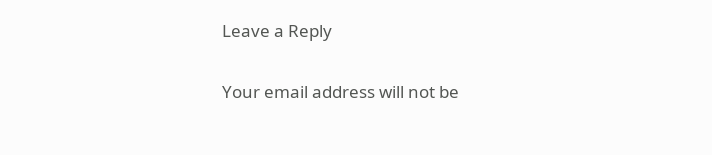Leave a Reply

Your email address will not be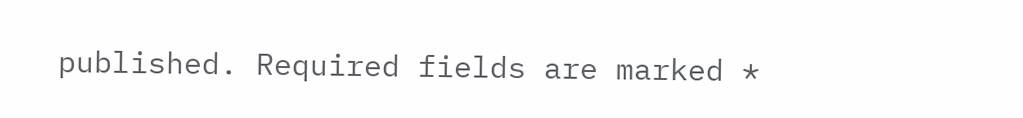published. Required fields are marked *